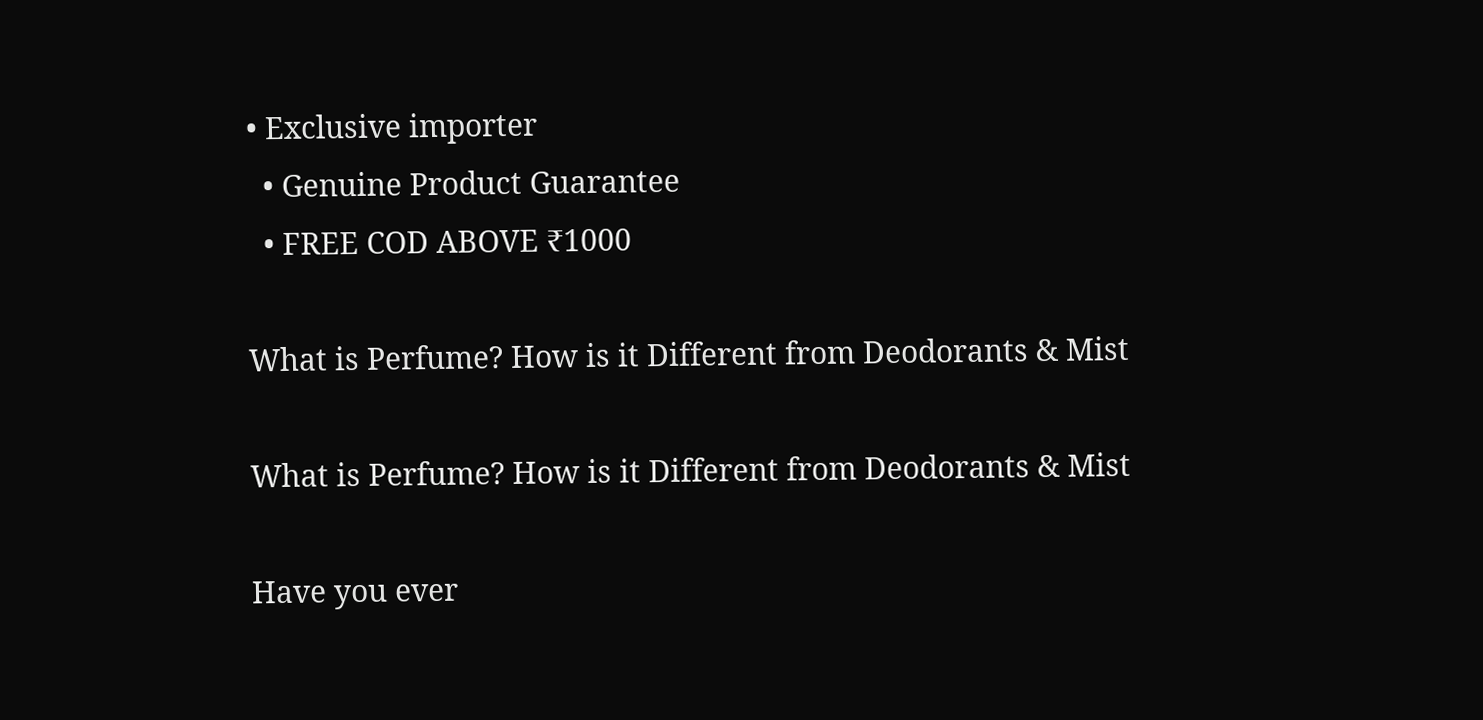• Exclusive importer
  • Genuine Product Guarantee
  • FREE COD ABOVE ₹1000

What is Perfume? How is it Different from Deodorants & Mist

What is Perfume? How is it Different from Deodorants & Mist

Have you ever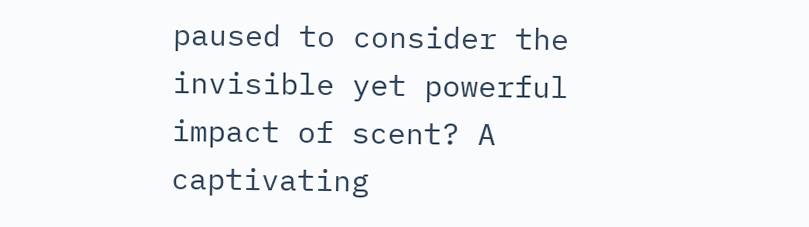paused to consider the invisible yet powerful impact of scent? A captivating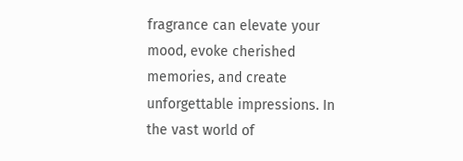fragrance can elevate your mood, evoke cherished memories, and create unforgettable impressions. In the vast world of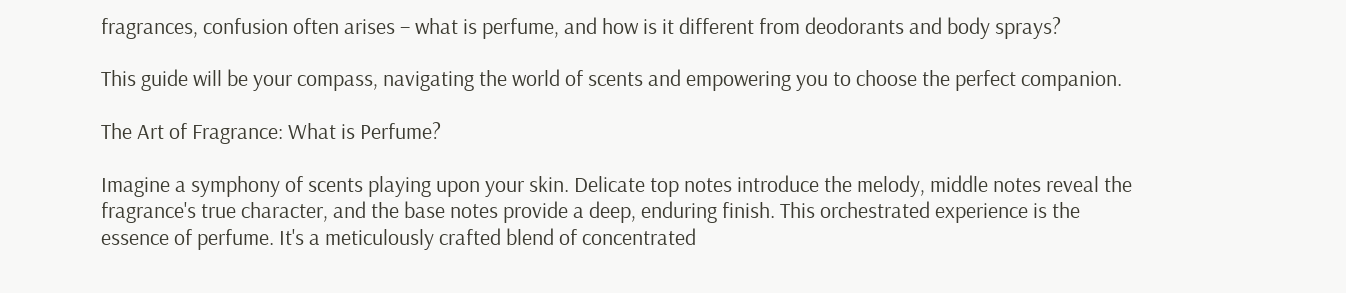fragrances, confusion often arises – what is perfume, and how is it different from deodorants and body sprays?

This guide will be your compass, navigating the world of scents and empowering you to choose the perfect companion.

The Art of Fragrance: What is Perfume?

Imagine a symphony of scents playing upon your skin. Delicate top notes introduce the melody, middle notes reveal the fragrance's true character, and the base notes provide a deep, enduring finish. This orchestrated experience is the essence of perfume. It's a meticulously crafted blend of concentrated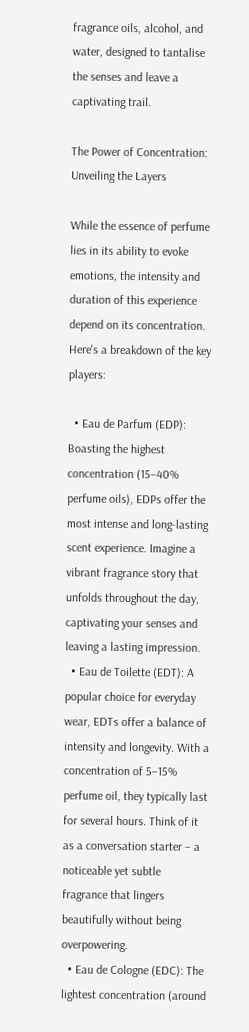fragrance oils, alcohol, and water, designed to tantalise the senses and leave a captivating trail.

The Power of Concentration: Unveiling the Layers

While the essence of perfume lies in its ability to evoke emotions, the intensity and duration of this experience depend on its concentration. Here's a breakdown of the key players:

  • Eau de Parfum (EDP): Boasting the highest concentration (15–40% perfume oils), EDPs offer the most intense and long-lasting scent experience. Imagine a vibrant fragrance story that unfolds throughout the day, captivating your senses and leaving a lasting impression.
  • Eau de Toilette (EDT): A popular choice for everyday wear, EDTs offer a balance of intensity and longevity. With a concentration of 5–15% perfume oil, they typically last for several hours. Think of it as a conversation starter – a noticeable yet subtle fragrance that lingers beautifully without being overpowering.
  • Eau de Cologne (EDC): The lightest concentration (around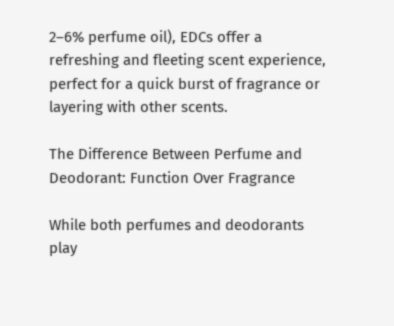2–6% perfume oil), EDCs offer a refreshing and fleeting scent experience, perfect for a quick burst of fragrance or layering with other scents.

The Difference Between Perfume and Deodorant: Function Over Fragrance

While both perfumes and deodorants play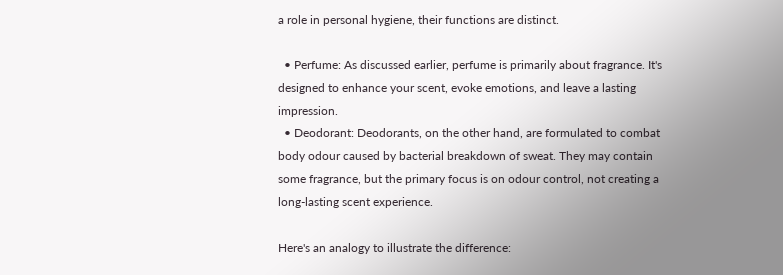a role in personal hygiene, their functions are distinct.

  • Perfume: As discussed earlier, perfume is primarily about fragrance. It's designed to enhance your scent, evoke emotions, and leave a lasting impression.
  • Deodorant: Deodorants, on the other hand, are formulated to combat body odour caused by bacterial breakdown of sweat. They may contain some fragrance, but the primary focus is on odour control, not creating a long-lasting scent experience.

Here's an analogy to illustrate the difference: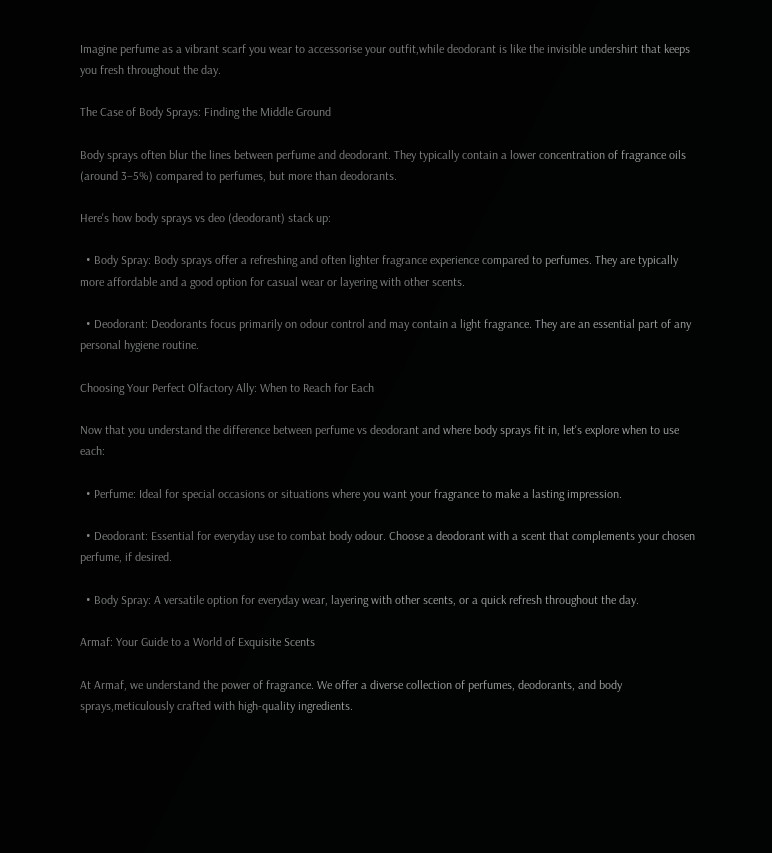Imagine perfume as a vibrant scarf you wear to accessorise your outfit,while deodorant is like the invisible undershirt that keeps you fresh throughout the day.

The Case of Body Sprays: Finding the Middle Ground

Body sprays often blur the lines between perfume and deodorant. They typically contain a lower concentration of fragrance oils (around 3–5%) compared to perfumes, but more than deodorants.

Here's how body sprays vs deo (deodorant) stack up:

  • Body Spray: Body sprays offer a refreshing and often lighter fragrance experience compared to perfumes. They are typically more affordable and a good option for casual wear or layering with other scents.

  • Deodorant: Deodorants focus primarily on odour control and may contain a light fragrance. They are an essential part of any personal hygiene routine.

Choosing Your Perfect Olfactory Ally: When to Reach for Each

Now that you understand the difference between perfume vs deodorant and where body sprays fit in, let's explore when to use each:

  • Perfume: Ideal for special occasions or situations where you want your fragrance to make a lasting impression.

  • Deodorant: Essential for everyday use to combat body odour. Choose a deodorant with a scent that complements your chosen perfume, if desired.

  • Body Spray: A versatile option for everyday wear, layering with other scents, or a quick refresh throughout the day.

Armaf: Your Guide to a World of Exquisite Scents

At Armaf, we understand the power of fragrance. We offer a diverse collection of perfumes, deodorants, and body sprays,meticulously crafted with high-quality ingredients.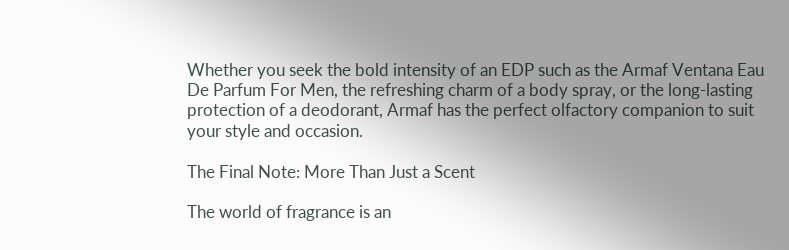Whether you seek the bold intensity of an EDP such as the Armaf Ventana Eau De Parfum For Men, the refreshing charm of a body spray, or the long-lasting protection of a deodorant, Armaf has the perfect olfactory companion to suit your style and occasion.

The Final Note: More Than Just a Scent

The world of fragrance is an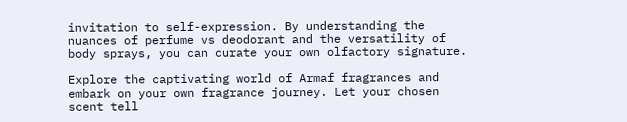invitation to self-expression. By understanding the nuances of perfume vs deodorant and the versatility of body sprays, you can curate your own olfactory signature.

Explore the captivating world of Armaf fragrances and embark on your own fragrance journey. Let your chosen scent tell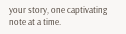your story, one captivating note at a time.